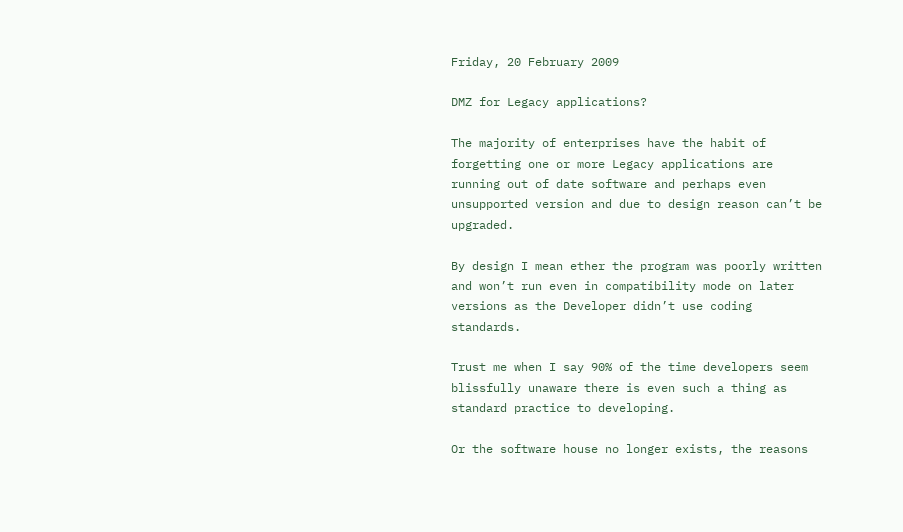Friday, 20 February 2009

DMZ for Legacy applications?

The majority of enterprises have the habit of forgetting one or more Legacy applications are running out of date software and perhaps even unsupported version and due to design reason can’t be upgraded.

By design I mean ether the program was poorly written and won’t run even in compatibility mode on later versions as the Developer didn’t use coding standards.

Trust me when I say 90% of the time developers seem blissfully unaware there is even such a thing as standard practice to developing.

Or the software house no longer exists, the reasons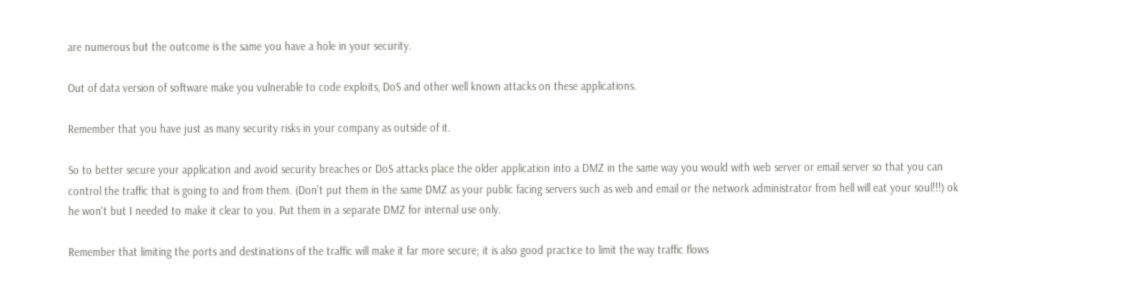are numerous but the outcome is the same you have a hole in your security.

Out of data version of software make you vulnerable to code exploits, DoS and other well known attacks on these applications.

Remember that you have just as many security risks in your company as outside of it.

So to better secure your application and avoid security breaches or DoS attacks place the older application into a DMZ in the same way you would with web server or email server so that you can control the traffic that is going to and from them. (Don’t put them in the same DMZ as your public facing servers such as web and email or the network administrator from hell will eat your soul!!!) ok he won't but I needed to make it clear to you. Put them in a separate DMZ for internal use only.

Remember that limiting the ports and destinations of the traffic will make it far more secure; it is also good practice to limit the way traffic flows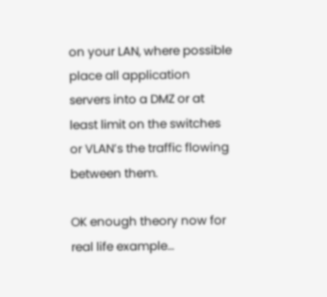on your LAN, where possible place all application servers into a DMZ or at least limit on the switches or VLAN’s the traffic flowing between them.

OK enough theory now for real life example…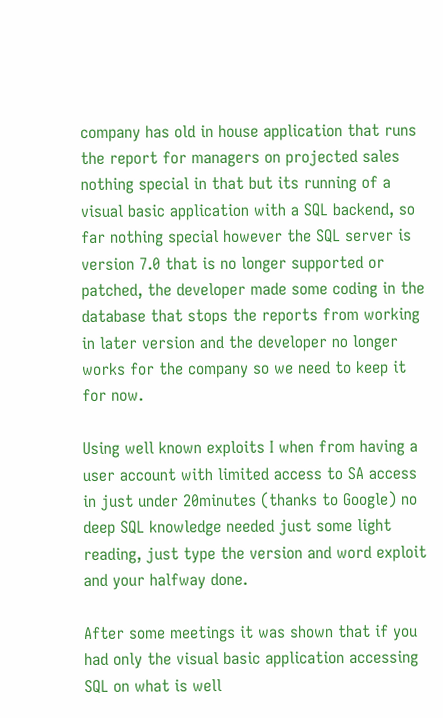company has old in house application that runs the report for managers on projected sales nothing special in that but its running of a visual basic application with a SQL backend, so far nothing special however the SQL server is version 7.0 that is no longer supported or patched, the developer made some coding in the database that stops the reports from working in later version and the developer no longer works for the company so we need to keep it for now.

Using well known exploits I when from having a user account with limited access to SA access in just under 20minutes (thanks to Google) no deep SQL knowledge needed just some light reading, just type the version and word exploit and your halfway done.

After some meetings it was shown that if you had only the visual basic application accessing SQL on what is well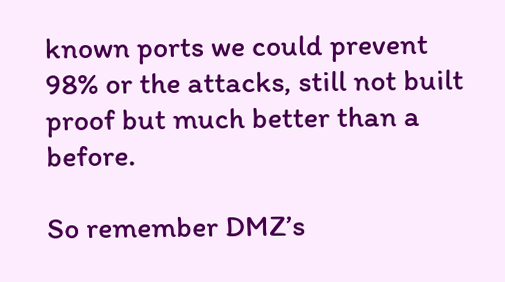known ports we could prevent 98% or the attacks, still not built proof but much better than a before.

So remember DMZ’s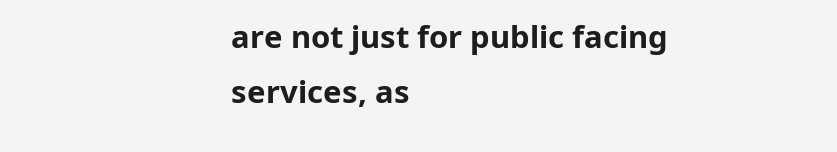are not just for public facing services, as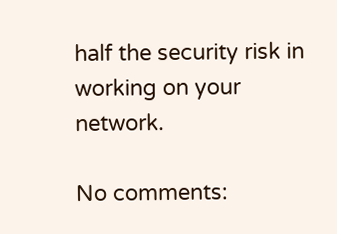half the security risk in working on your network.

No comments: